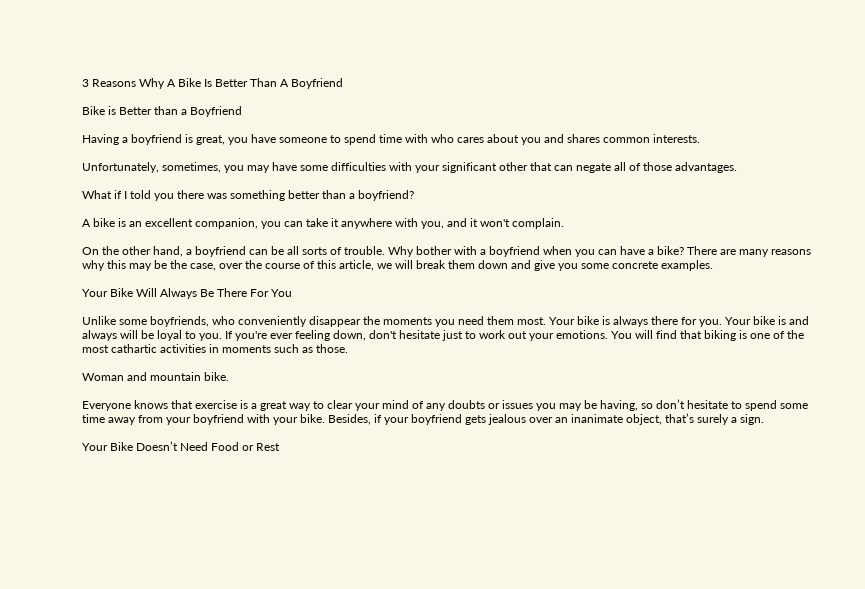3 Reasons Why A Bike Is Better Than A Boyfriend

Bike is Better than a Boyfriend

Having a boyfriend is great, you have someone to spend time with who cares about you and shares common interests.

Unfortunately, sometimes, you may have some difficulties with your significant other that can negate all of those advantages.

What if I told you there was something better than a boyfriend?

A bike is an excellent companion, you can take it anywhere with you, and it won't complain.

On the other hand, a boyfriend can be all sorts of trouble. Why bother with a boyfriend when you can have a bike? There are many reasons why this may be the case, over the course of this article, we will break them down and give you some concrete examples.

Your Bike Will Always Be There For You

Unlike some boyfriends, who conveniently disappear the moments you need them most. Your bike is always there for you. Your bike is and always will be loyal to you. If you're ever feeling down, don't hesitate just to work out your emotions. You will find that biking is one of the most cathartic activities in moments such as those.

Woman and mountain bike.

Everyone knows that exercise is a great way to clear your mind of any doubts or issues you may be having, so don’t hesitate to spend some time away from your boyfriend with your bike. Besides, if your boyfriend gets jealous over an inanimate object, that’s surely a sign.

Your Bike Doesn’t Need Food or Rest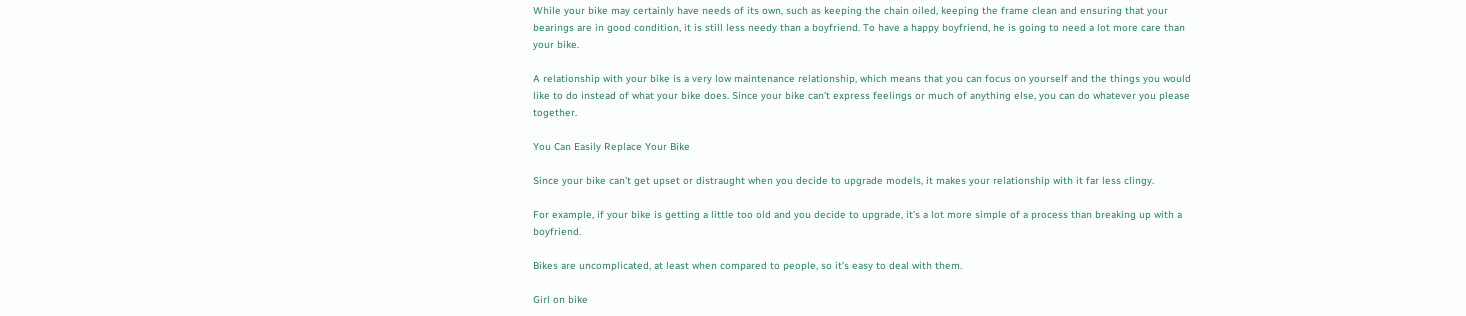While your bike may certainly have needs of its own, such as keeping the chain oiled, keeping the frame clean and ensuring that your bearings are in good condition, it is still less needy than a boyfriend. To have a happy boyfriend, he is going to need a lot more care than your bike.

A relationship with your bike is a very low maintenance relationship, which means that you can focus on yourself and the things you would like to do instead of what your bike does. Since your bike can’t express feelings or much of anything else, you can do whatever you please together.

You Can Easily Replace Your Bike

Since your bike can’t get upset or distraught when you decide to upgrade models, it makes your relationship with it far less clingy.

For example, if your bike is getting a little too old and you decide to upgrade, it’s a lot more simple of a process than breaking up with a boyfriend.

Bikes are uncomplicated, at least when compared to people, so it’s easy to deal with them.

Girl on bike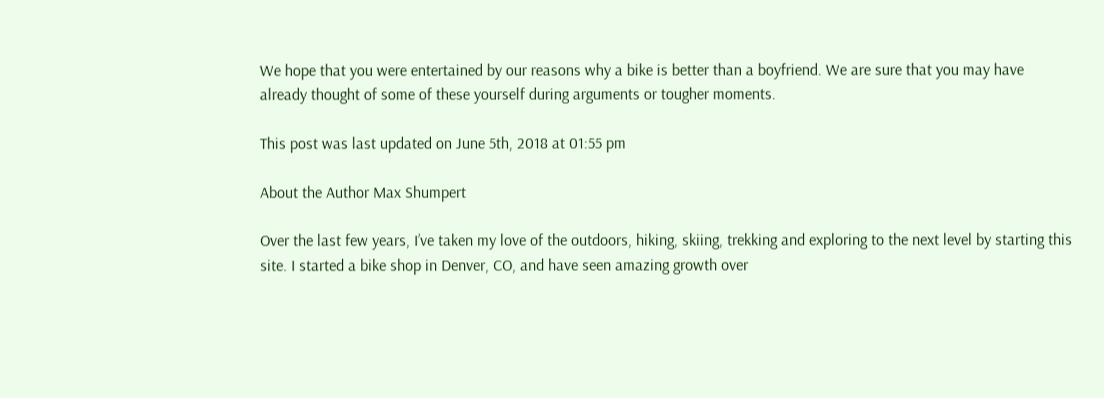We hope that you were entertained by our reasons why a bike is better than a boyfriend. We are sure that you may have already thought of some of these yourself during arguments or tougher moments.

This post was last updated on June 5th, 2018 at 01:55 pm

About the Author Max Shumpert

Over the last few years, I’ve taken my love of the outdoors, hiking, skiing, trekking and exploring to the next level by starting this site. I started a bike shop in Denver, CO, and have seen amazing growth over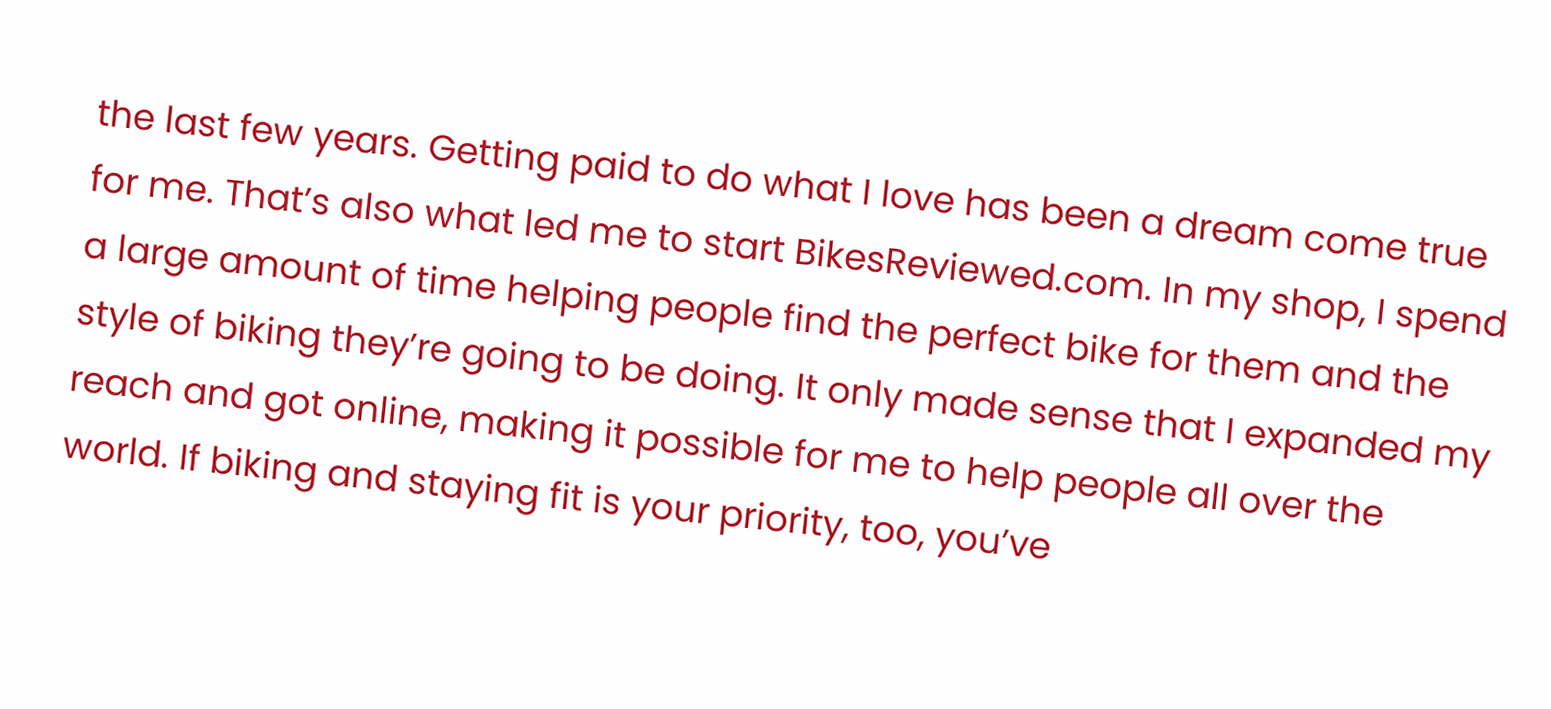the last few years. Getting paid to do what I love has been a dream come true for me. That’s also what led me to start BikesReviewed.com. In my shop, I spend a large amount of time helping people find the perfect bike for them and the style of biking they’re going to be doing. It only made sense that I expanded my reach and got online, making it possible for me to help people all over the world. If biking and staying fit is your priority, too, you’ve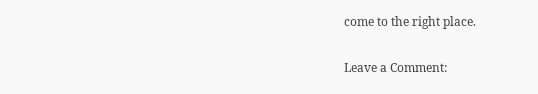come to the right place.

Leave a Comment: